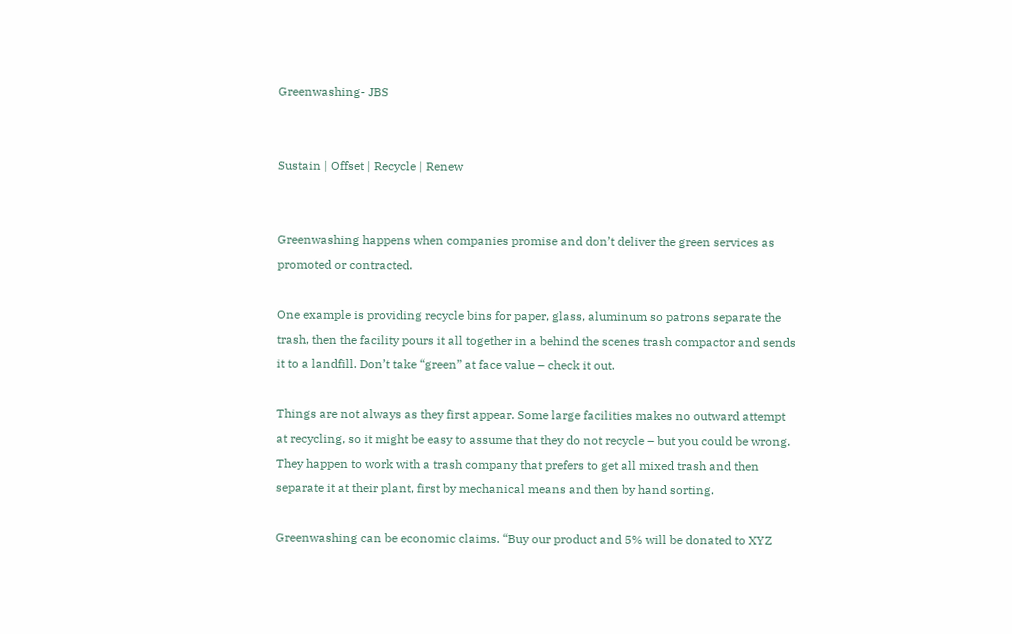Greenwashing- JBS


Sustain | Offset | Recycle | Renew


Greenwashing happens when companies promise and don’t deliver the green services as promoted or contracted.

One example is providing recycle bins for paper, glass, aluminum so patrons separate the trash, then the facility pours it all together in a behind the scenes trash compactor and sends it to a landfill. Don’t take “green” at face value – check it out.

Things are not always as they first appear. Some large facilities makes no outward attempt at recycling, so it might be easy to assume that they do not recycle – but you could be wrong. They happen to work with a trash company that prefers to get all mixed trash and then separate it at their plant, first by mechanical means and then by hand sorting.

Greenwashing can be economic claims. “Buy our product and 5% will be donated to XYZ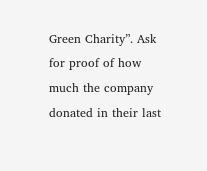Green Charity”. Ask for proof of how much the company donated in their last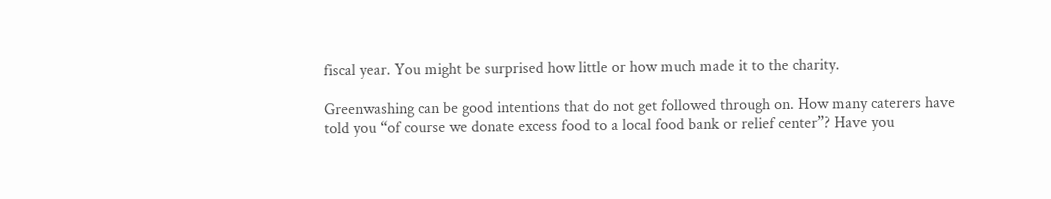fiscal year. You might be surprised how little or how much made it to the charity.

Greenwashing can be good intentions that do not get followed through on. How many caterers have told you “of course we donate excess food to a local food bank or relief center”? Have you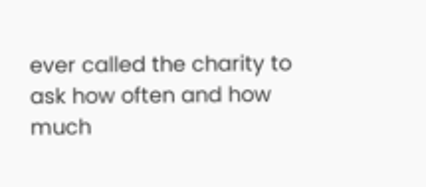ever called the charity to ask how often and how much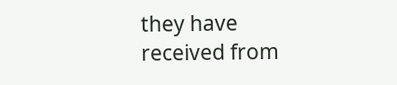they have received from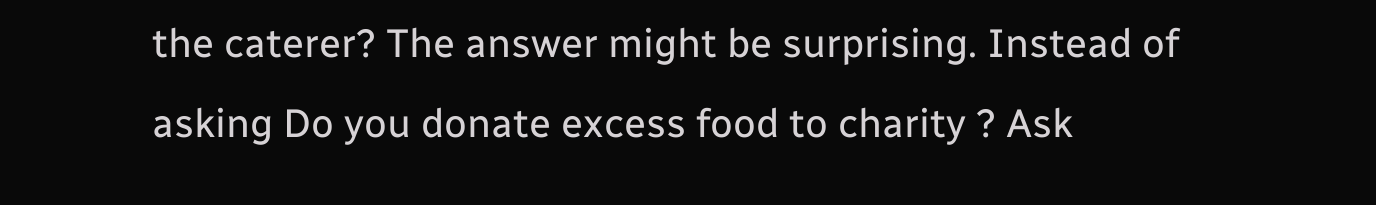the caterer? The answer might be surprising. Instead of asking Do you donate excess food to charity ? Ask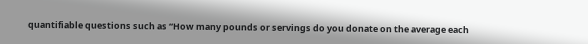quantifiable questions such as “How many pounds or servings do you donate on the average each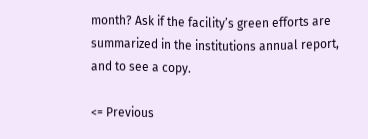month? Ask if the facility’s green efforts are summarized in the institutions annual report, and to see a copy.

<= Previous